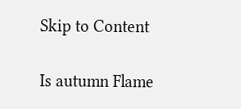Skip to Content

Is autumn Flame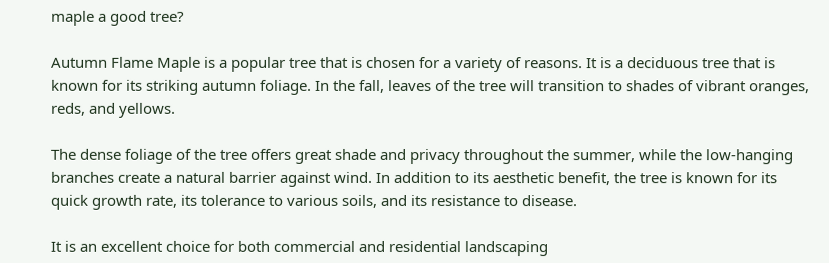maple a good tree?

Autumn Flame Maple is a popular tree that is chosen for a variety of reasons. It is a deciduous tree that is known for its striking autumn foliage. In the fall, leaves of the tree will transition to shades of vibrant oranges, reds, and yellows.

The dense foliage of the tree offers great shade and privacy throughout the summer, while the low-hanging branches create a natural barrier against wind. In addition to its aesthetic benefit, the tree is known for its quick growth rate, its tolerance to various soils, and its resistance to disease.

It is an excellent choice for both commercial and residential landscaping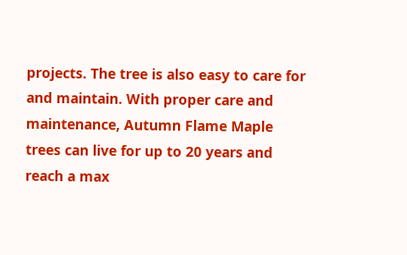projects. The tree is also easy to care for and maintain. With proper care and maintenance, Autumn Flame Maple trees can live for up to 20 years and reach a max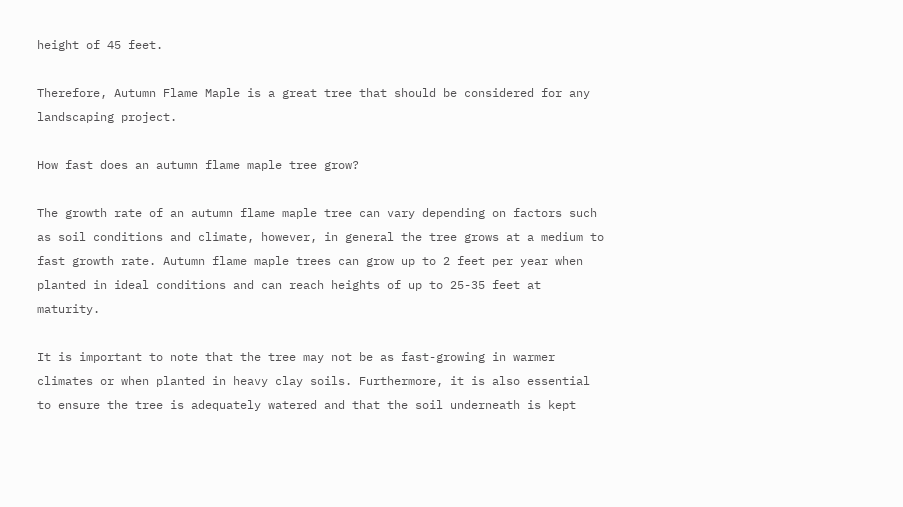height of 45 feet.

Therefore, Autumn Flame Maple is a great tree that should be considered for any landscaping project.

How fast does an autumn flame maple tree grow?

The growth rate of an autumn flame maple tree can vary depending on factors such as soil conditions and climate, however, in general the tree grows at a medium to fast growth rate. Autumn flame maple trees can grow up to 2 feet per year when planted in ideal conditions and can reach heights of up to 25-35 feet at maturity.

It is important to note that the tree may not be as fast-growing in warmer climates or when planted in heavy clay soils. Furthermore, it is also essential to ensure the tree is adequately watered and that the soil underneath is kept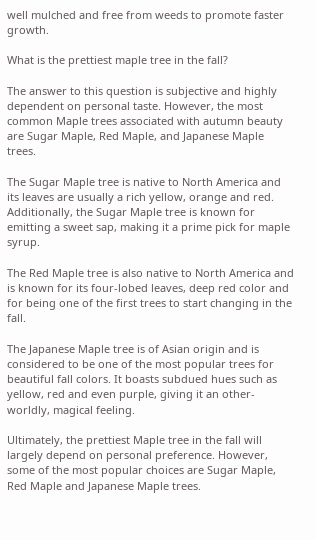well mulched and free from weeds to promote faster growth.

What is the prettiest maple tree in the fall?

The answer to this question is subjective and highly dependent on personal taste. However, the most common Maple trees associated with autumn beauty are Sugar Maple, Red Maple, and Japanese Maple trees.

The Sugar Maple tree is native to North America and its leaves are usually a rich yellow, orange and red. Additionally, the Sugar Maple tree is known for emitting a sweet sap, making it a prime pick for maple syrup.

The Red Maple tree is also native to North America and is known for its four-lobed leaves, deep red color and for being one of the first trees to start changing in the fall.

The Japanese Maple tree is of Asian origin and is considered to be one of the most popular trees for beautiful fall colors. It boasts subdued hues such as yellow, red and even purple, giving it an other-worldly, magical feeling.

Ultimately, the prettiest Maple tree in the fall will largely depend on personal preference. However, some of the most popular choices are Sugar Maple, Red Maple and Japanese Maple trees.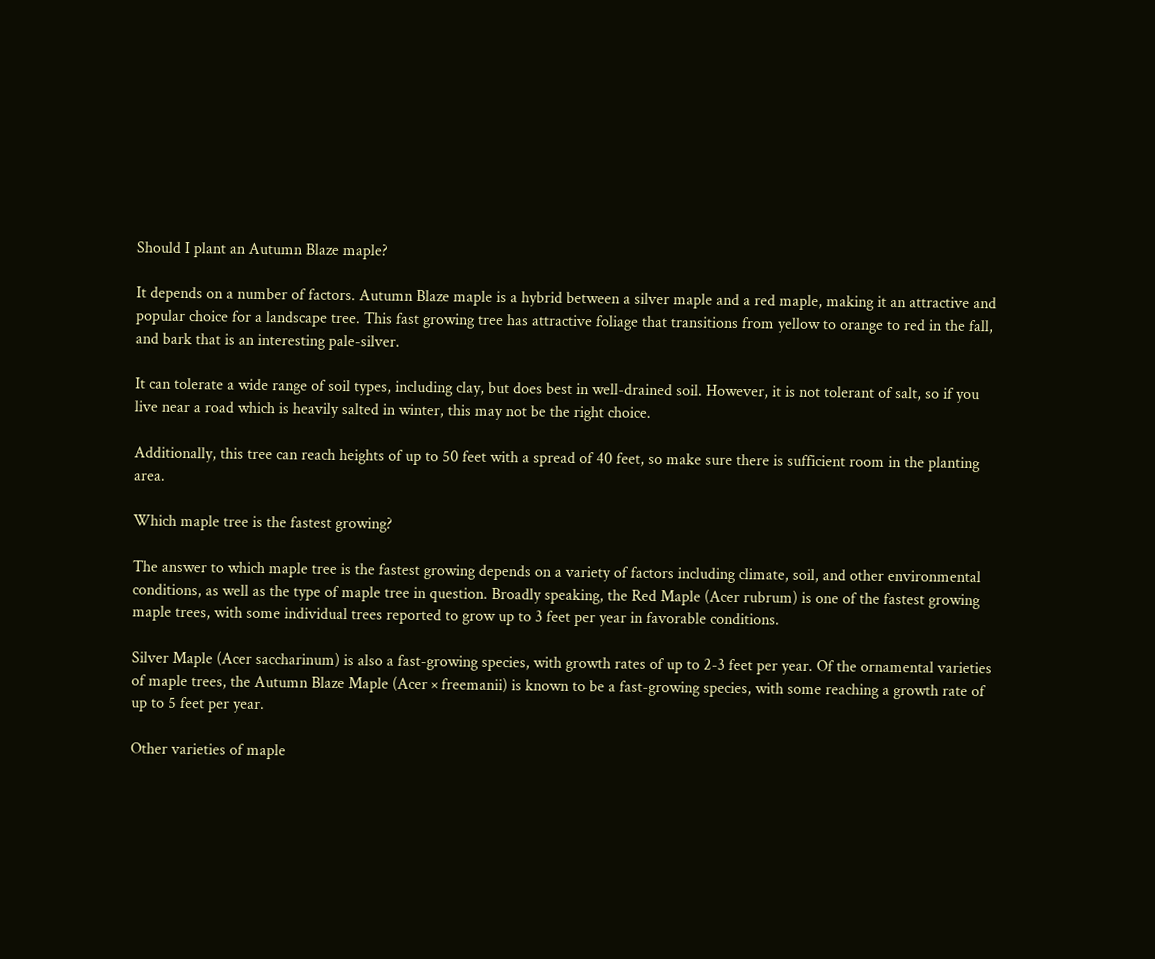Should I plant an Autumn Blaze maple?

It depends on a number of factors. Autumn Blaze maple is a hybrid between a silver maple and a red maple, making it an attractive and popular choice for a landscape tree. This fast growing tree has attractive foliage that transitions from yellow to orange to red in the fall, and bark that is an interesting pale-silver.

It can tolerate a wide range of soil types, including clay, but does best in well-drained soil. However, it is not tolerant of salt, so if you live near a road which is heavily salted in winter, this may not be the right choice.

Additionally, this tree can reach heights of up to 50 feet with a spread of 40 feet, so make sure there is sufficient room in the planting area.

Which maple tree is the fastest growing?

The answer to which maple tree is the fastest growing depends on a variety of factors including climate, soil, and other environmental conditions, as well as the type of maple tree in question. Broadly speaking, the Red Maple (Acer rubrum) is one of the fastest growing maple trees, with some individual trees reported to grow up to 3 feet per year in favorable conditions.

Silver Maple (Acer saccharinum) is also a fast-growing species, with growth rates of up to 2-3 feet per year. Of the ornamental varieties of maple trees, the Autumn Blaze Maple (Acer × freemanii) is known to be a fast-growing species, with some reaching a growth rate of up to 5 feet per year.

Other varieties of maple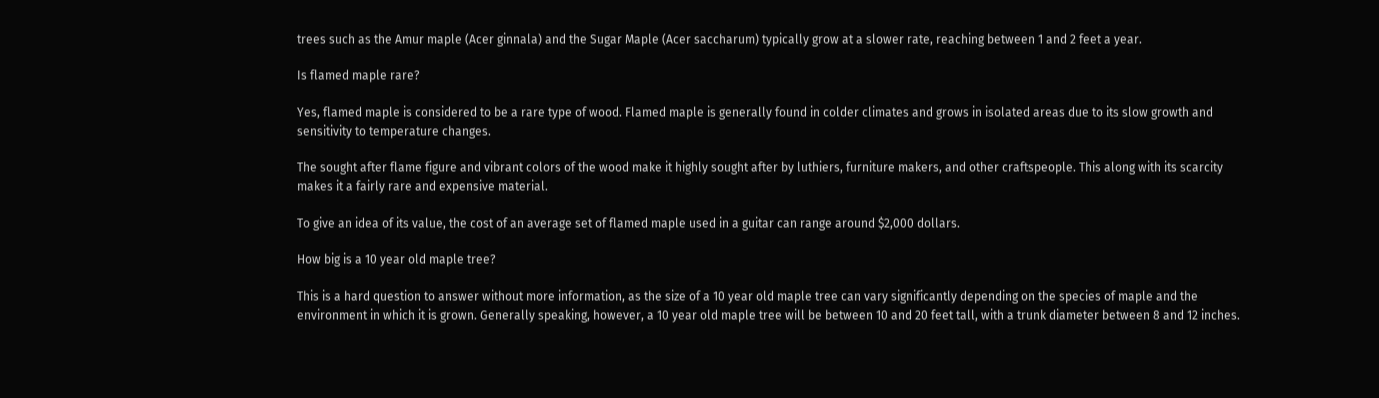trees such as the Amur maple (Acer ginnala) and the Sugar Maple (Acer saccharum) typically grow at a slower rate, reaching between 1 and 2 feet a year.

Is flamed maple rare?

Yes, flamed maple is considered to be a rare type of wood. Flamed maple is generally found in colder climates and grows in isolated areas due to its slow growth and sensitivity to temperature changes.

The sought after flame figure and vibrant colors of the wood make it highly sought after by luthiers, furniture makers, and other craftspeople. This along with its scarcity makes it a fairly rare and expensive material.

To give an idea of its value, the cost of an average set of flamed maple used in a guitar can range around $2,000 dollars.

How big is a 10 year old maple tree?

This is a hard question to answer without more information, as the size of a 10 year old maple tree can vary significantly depending on the species of maple and the environment in which it is grown. Generally speaking, however, a 10 year old maple tree will be between 10 and 20 feet tall, with a trunk diameter between 8 and 12 inches.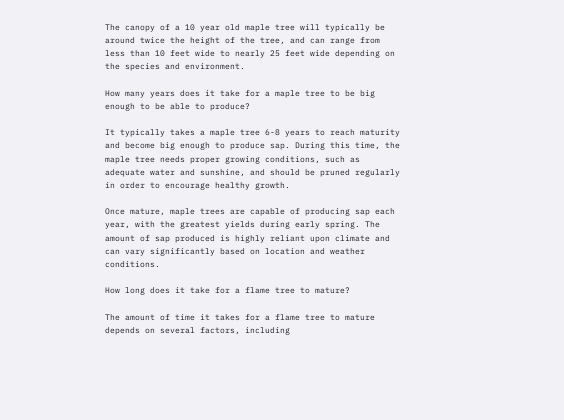The canopy of a 10 year old maple tree will typically be around twice the height of the tree, and can range from less than 10 feet wide to nearly 25 feet wide depending on the species and environment.

How many years does it take for a maple tree to be big enough to be able to produce?

It typically takes a maple tree 6-8 years to reach maturity and become big enough to produce sap. During this time, the maple tree needs proper growing conditions, such as adequate water and sunshine, and should be pruned regularly in order to encourage healthy growth.

Once mature, maple trees are capable of producing sap each year, with the greatest yields during early spring. The amount of sap produced is highly reliant upon climate and can vary significantly based on location and weather conditions.

How long does it take for a flame tree to mature?

The amount of time it takes for a flame tree to mature depends on several factors, including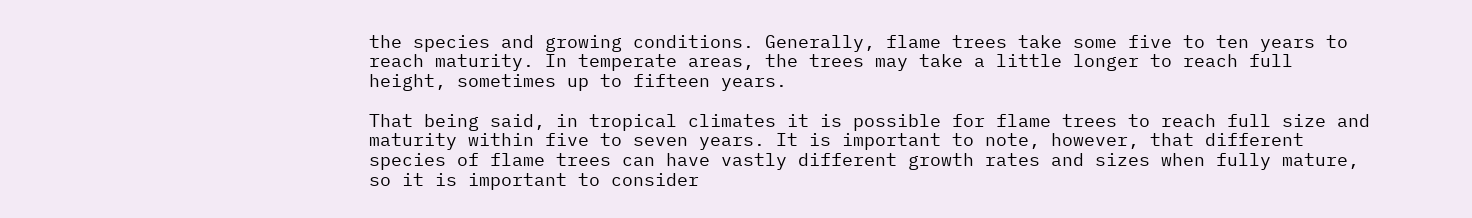the species and growing conditions. Generally, flame trees take some five to ten years to reach maturity. In temperate areas, the trees may take a little longer to reach full height, sometimes up to fifteen years.

That being said, in tropical climates it is possible for flame trees to reach full size and maturity within five to seven years. It is important to note, however, that different species of flame trees can have vastly different growth rates and sizes when fully mature, so it is important to consider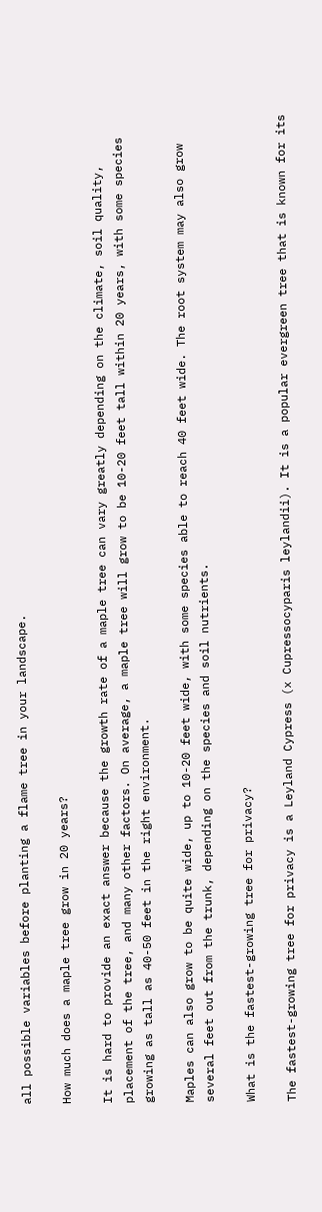all possible variables before planting a flame tree in your landscape.

How much does a maple tree grow in 20 years?

It is hard to provide an exact answer because the growth rate of a maple tree can vary greatly depending on the climate, soil quality, placement of the tree, and many other factors. On average, a maple tree will grow to be 10-20 feet tall within 20 years, with some species growing as tall as 40-50 feet in the right environment.

Maples can also grow to be quite wide, up to 10-20 feet wide, with some species able to reach 40 feet wide. The root system may also grow several feet out from the trunk, depending on the species and soil nutrients.

What is the fastest-growing tree for privacy?

The fastest-growing tree for privacy is a Leyland Cypress (x Cupressocyparis leylandii). It is a popular evergreen tree that is known for its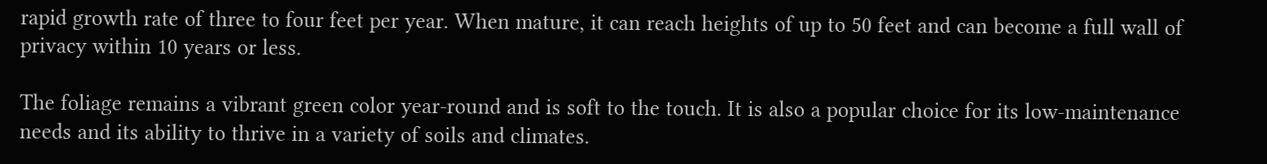rapid growth rate of three to four feet per year. When mature, it can reach heights of up to 50 feet and can become a full wall of privacy within 10 years or less.

The foliage remains a vibrant green color year-round and is soft to the touch. It is also a popular choice for its low-maintenance needs and its ability to thrive in a variety of soils and climates.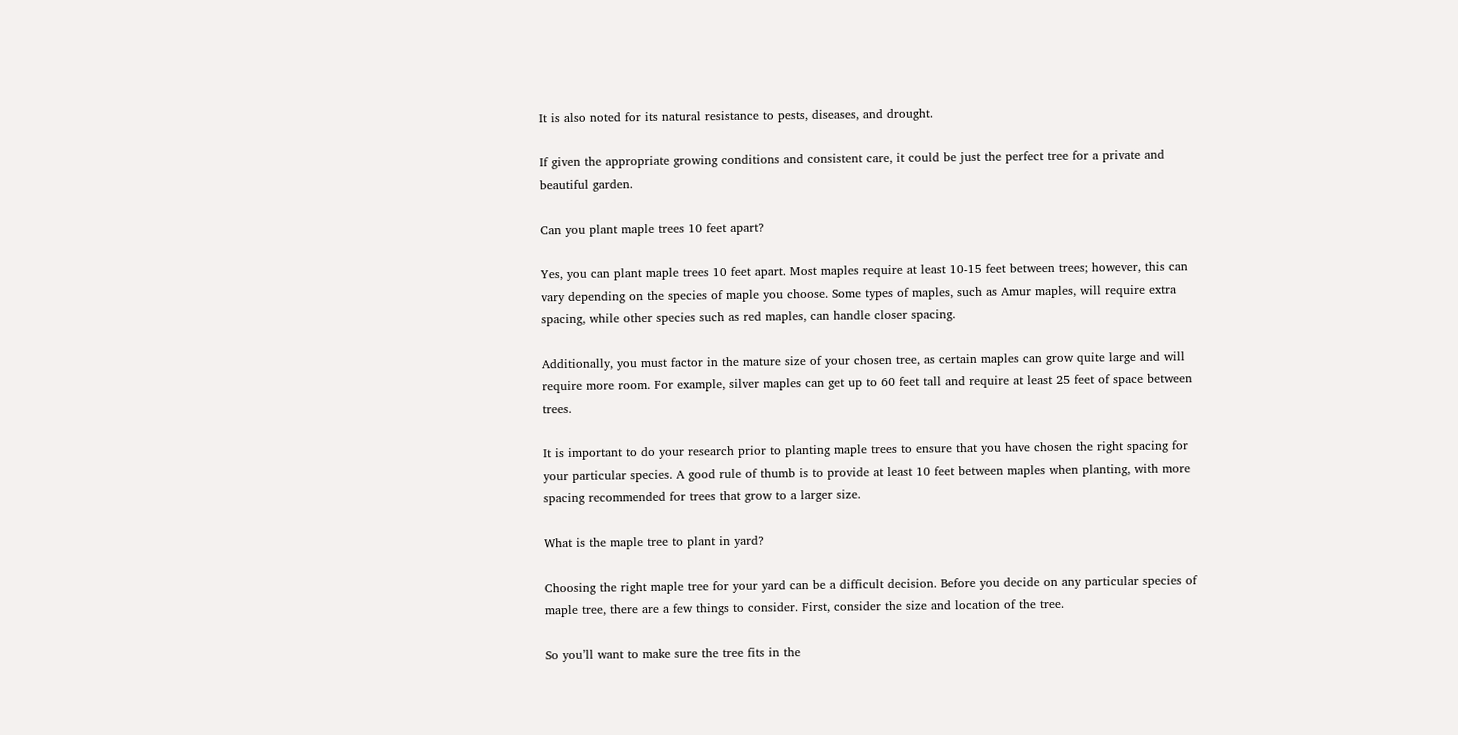It is also noted for its natural resistance to pests, diseases, and drought.

If given the appropriate growing conditions and consistent care, it could be just the perfect tree for a private and beautiful garden.

Can you plant maple trees 10 feet apart?

Yes, you can plant maple trees 10 feet apart. Most maples require at least 10-15 feet between trees; however, this can vary depending on the species of maple you choose. Some types of maples, such as Amur maples, will require extra spacing, while other species such as red maples, can handle closer spacing.

Additionally, you must factor in the mature size of your chosen tree, as certain maples can grow quite large and will require more room. For example, silver maples can get up to 60 feet tall and require at least 25 feet of space between trees.

It is important to do your research prior to planting maple trees to ensure that you have chosen the right spacing for your particular species. A good rule of thumb is to provide at least 10 feet between maples when planting, with more spacing recommended for trees that grow to a larger size.

What is the maple tree to plant in yard?

Choosing the right maple tree for your yard can be a difficult decision. Before you decide on any particular species of maple tree, there are a few things to consider. First, consider the size and location of the tree.

So you’ll want to make sure the tree fits in the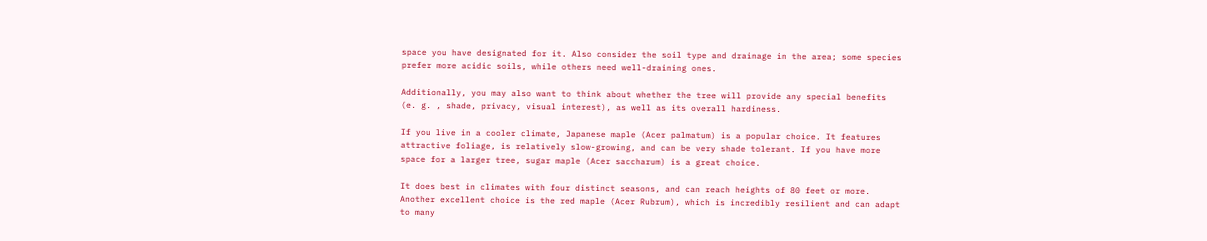space you have designated for it. Also consider the soil type and drainage in the area; some species prefer more acidic soils, while others need well-draining ones.

Additionally, you may also want to think about whether the tree will provide any special benefits (e. g. , shade, privacy, visual interest), as well as its overall hardiness.

If you live in a cooler climate, Japanese maple (Acer palmatum) is a popular choice. It features attractive foliage, is relatively slow-growing, and can be very shade tolerant. If you have more space for a larger tree, sugar maple (Acer saccharum) is a great choice.

It does best in climates with four distinct seasons, and can reach heights of 80 feet or more. Another excellent choice is the red maple (Acer Rubrum), which is incredibly resilient and can adapt to many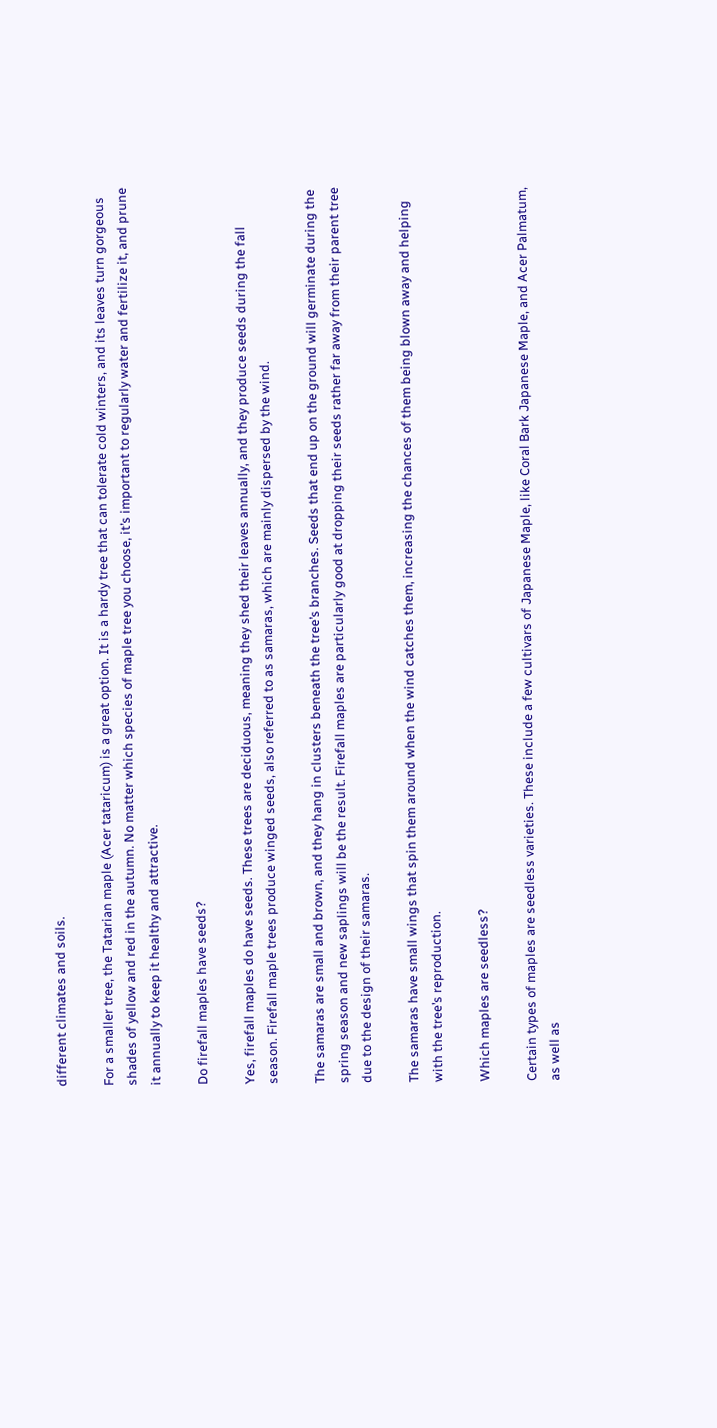different climates and soils.

For a smaller tree, the Tatarian maple (Acer tataricum) is a great option. It is a hardy tree that can tolerate cold winters, and its leaves turn gorgeous shades of yellow and red in the autumn. No matter which species of maple tree you choose, it’s important to regularly water and fertilize it, and prune it annually to keep it healthy and attractive.

Do firefall maples have seeds?

Yes, firefall maples do have seeds. These trees are deciduous, meaning they shed their leaves annually, and they produce seeds during the fall season. Firefall maple trees produce winged seeds, also referred to as samaras, which are mainly dispersed by the wind.

The samaras are small and brown, and they hang in clusters beneath the tree’s branches. Seeds that end up on the ground will germinate during the spring season and new saplings will be the result. Firefall maples are particularly good at dropping their seeds rather far away from their parent tree due to the design of their samaras.

The samaras have small wings that spin them around when the wind catches them, increasing the chances of them being blown away and helping with the tree’s reproduction.

Which maples are seedless?

Certain types of maples are seedless varieties. These include a few cultivars of Japanese Maple, like Coral Bark Japanese Maple, and Acer Palmatum, as well as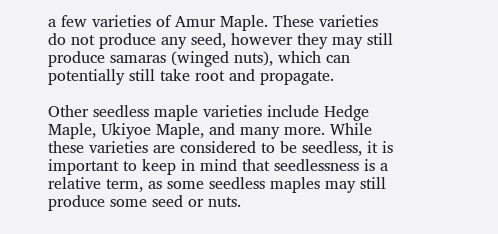a few varieties of Amur Maple. These varieties do not produce any seed, however they may still produce samaras (winged nuts), which can potentially still take root and propagate.

Other seedless maple varieties include Hedge Maple, Ukiyoe Maple, and many more. While these varieties are considered to be seedless, it is important to keep in mind that seedlessness is a relative term, as some seedless maples may still produce some seed or nuts.